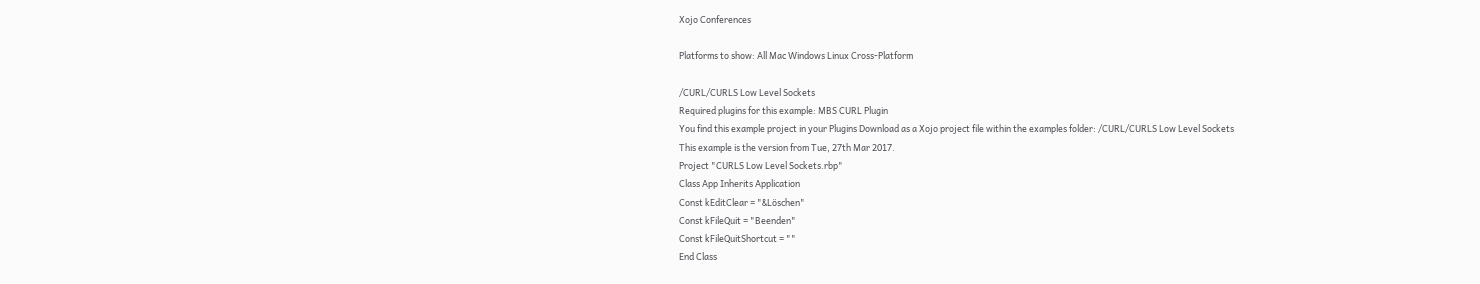Xojo Conferences

Platforms to show: All Mac Windows Linux Cross-Platform

/CURL/CURLS Low Level Sockets
Required plugins for this example: MBS CURL Plugin
You find this example project in your Plugins Download as a Xojo project file within the examples folder: /CURL/CURLS Low Level Sockets
This example is the version from Tue, 27th Mar 2017.
Project "CURLS Low Level Sockets.rbp"
Class App Inherits Application
Const kEditClear = "&Löschen"
Const kFileQuit = "Beenden"
Const kFileQuitShortcut = ""
End Class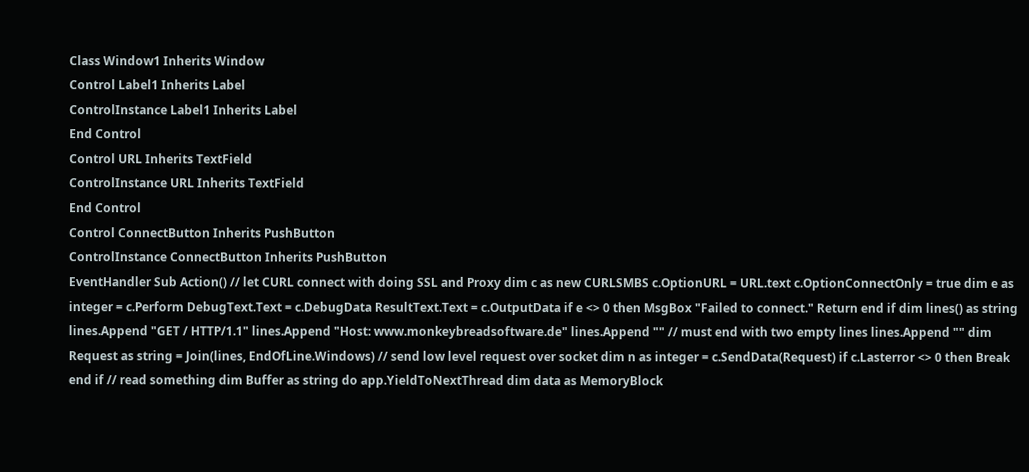Class Window1 Inherits Window
Control Label1 Inherits Label
ControlInstance Label1 Inherits Label
End Control
Control URL Inherits TextField
ControlInstance URL Inherits TextField
End Control
Control ConnectButton Inherits PushButton
ControlInstance ConnectButton Inherits PushButton
EventHandler Sub Action() // let CURL connect with doing SSL and Proxy dim c as new CURLSMBS c.OptionURL = URL.text c.OptionConnectOnly = true dim e as integer = c.Perform DebugText.Text = c.DebugData ResultText.Text = c.OutputData if e <> 0 then MsgBox "Failed to connect." Return end if dim lines() as string lines.Append "GET / HTTP/1.1" lines.Append "Host: www.monkeybreadsoftware.de" lines.Append "" // must end with two empty lines lines.Append "" dim Request as string = Join(lines, EndOfLine.Windows) // send low level request over socket dim n as integer = c.SendData(Request) if c.Lasterror <> 0 then Break end if // read something dim Buffer as string do app.YieldToNextThread dim data as MemoryBlock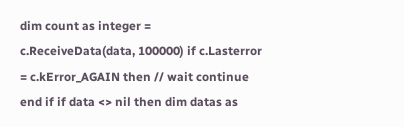dim count as integer = c.ReceiveData(data, 100000) if c.Lasterror = c.kError_AGAIN then // wait continue end if if data <> nil then dim datas as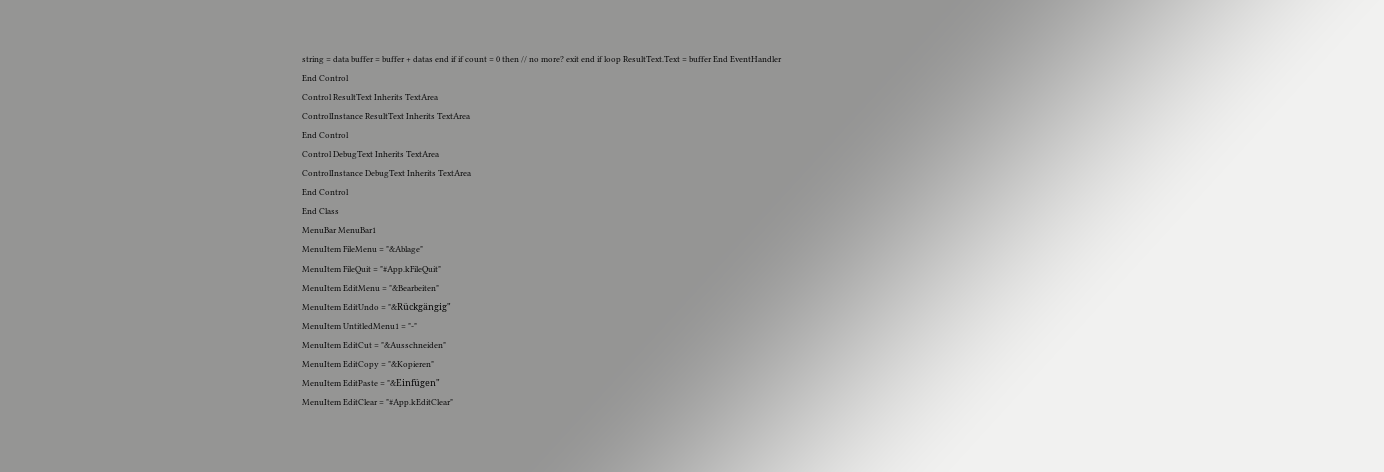string = data buffer = buffer + datas end if if count = 0 then // no more? exit end if loop ResultText.Text = buffer End EventHandler
End Control
Control ResultText Inherits TextArea
ControlInstance ResultText Inherits TextArea
End Control
Control DebugText Inherits TextArea
ControlInstance DebugText Inherits TextArea
End Control
End Class
MenuBar MenuBar1
MenuItem FileMenu = "&Ablage"
MenuItem FileQuit = "#App.kFileQuit"
MenuItem EditMenu = "&Bearbeiten"
MenuItem EditUndo = "&Rückgängig"
MenuItem UntitledMenu1 = "-"
MenuItem EditCut = "&Ausschneiden"
MenuItem EditCopy = "&Kopieren"
MenuItem EditPaste = "&Einfügen"
MenuItem EditClear = "#App.kEditClear"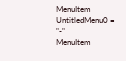MenuItem UntitledMenu0 = "-"
MenuItem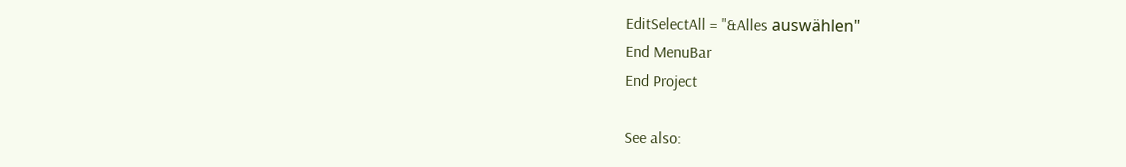EditSelectAll = "&Alles auswählen"
End MenuBar
End Project

See also: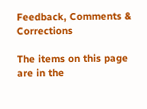Feedback, Comments & Corrections

The items on this page are in the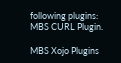following plugins: MBS CURL Plugin.

MBS Xojo Plugins